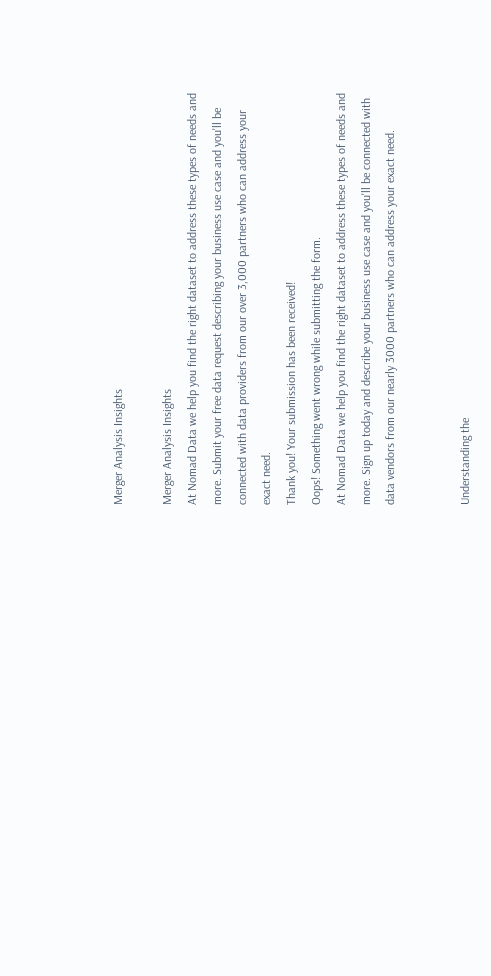Merger Analysis Insights

Merger Analysis Insights
At Nomad Data we help you find the right dataset to address these types of needs and more. Submit your free data request describing your business use case and you'll be connected with data providers from our over 3,000 partners who can address your exact need.
Thank you! Your submission has been received!
Oops! Something went wrong while submitting the form.
At Nomad Data we help you find the right dataset to address these types of needs and more. Sign up today and describe your business use case and you'll be connected with data vendors from our nearly 3000 partners who can address your exact need.


Understanding the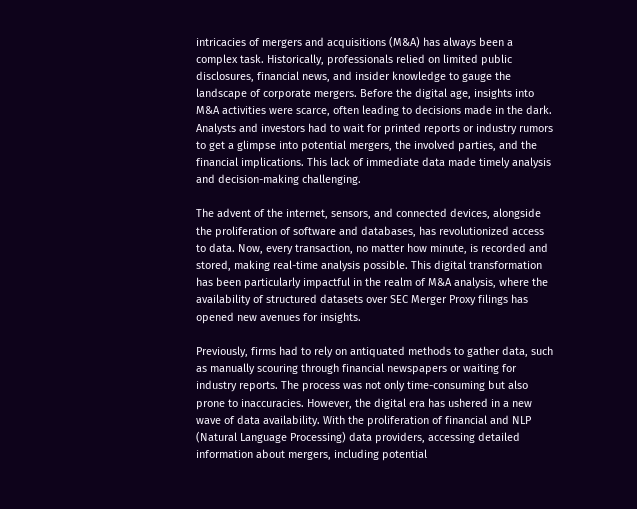intricacies of mergers and acquisitions (M&A) has always been a complex task. Historically, professionals relied on limited public disclosures, financial news, and insider knowledge to gauge the landscape of corporate mergers. Before the digital age, insights into M&A activities were scarce, often leading to decisions made in the dark. Analysts and investors had to wait for printed reports or industry rumors to get a glimpse into potential mergers, the involved parties, and the financial implications. This lack of immediate data made timely analysis and decision-making challenging.

The advent of the internet, sensors, and connected devices, alongside the proliferation of software and databases, has revolutionized access to data. Now, every transaction, no matter how minute, is recorded and stored, making real-time analysis possible. This digital transformation has been particularly impactful in the realm of M&A analysis, where the availability of structured datasets over SEC Merger Proxy filings has opened new avenues for insights.

Previously, firms had to rely on antiquated methods to gather data, such as manually scouring through financial newspapers or waiting for industry reports. The process was not only time-consuming but also prone to inaccuracies. However, the digital era has ushered in a new wave of data availability. With the proliferation of financial and NLP (Natural Language Processing) data providers, accessing detailed information about mergers, including potential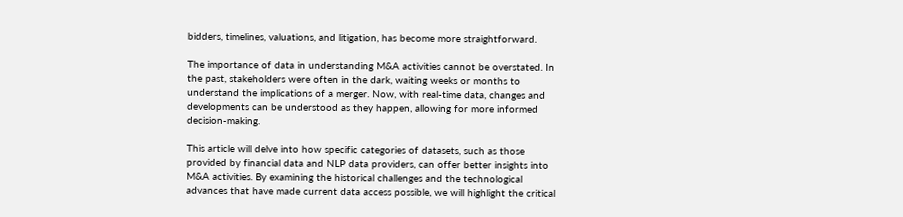bidders, timelines, valuations, and litigation, has become more straightforward.

The importance of data in understanding M&A activities cannot be overstated. In the past, stakeholders were often in the dark, waiting weeks or months to understand the implications of a merger. Now, with real-time data, changes and developments can be understood as they happen, allowing for more informed decision-making.

This article will delve into how specific categories of datasets, such as those provided by financial data and NLP data providers, can offer better insights into M&A activities. By examining the historical challenges and the technological advances that have made current data access possible, we will highlight the critical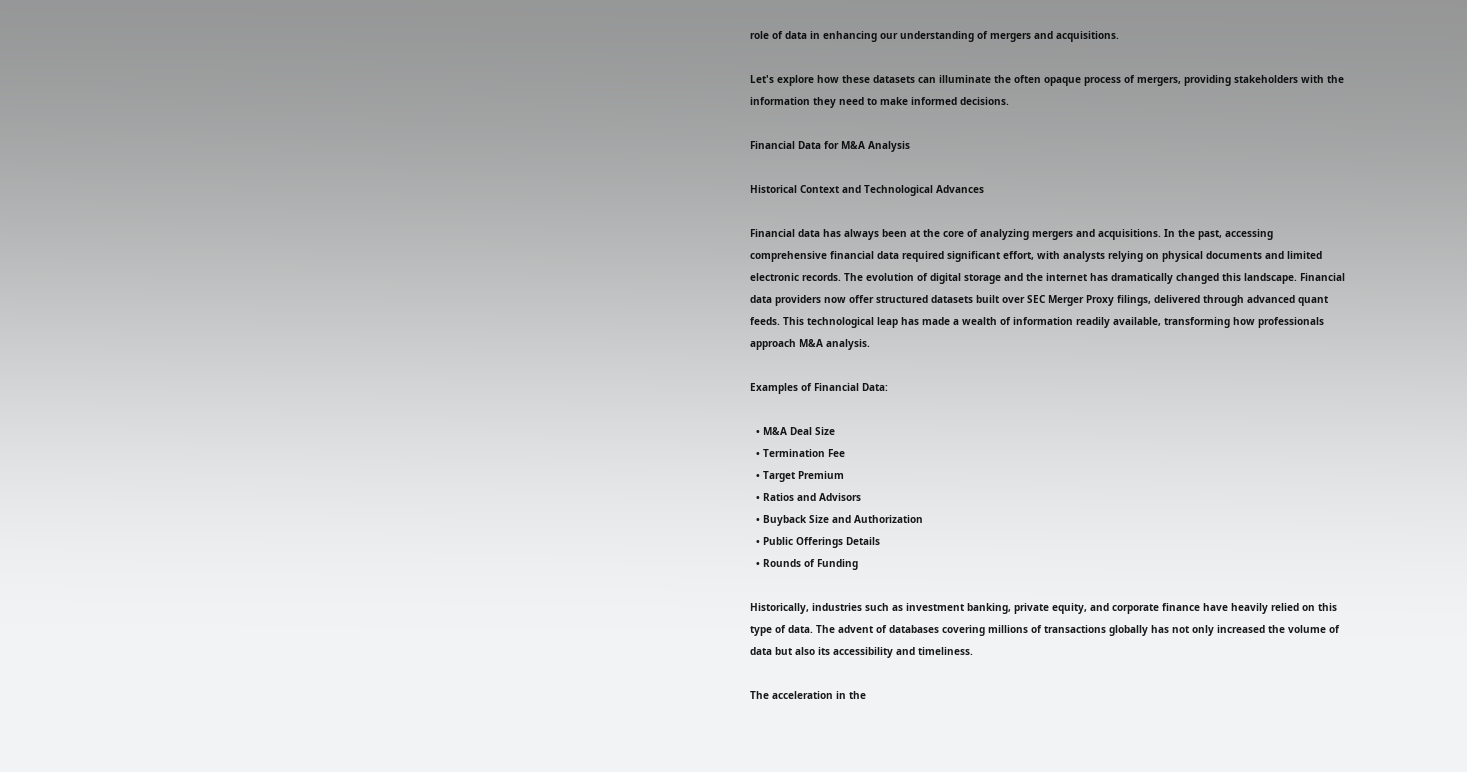role of data in enhancing our understanding of mergers and acquisitions.

Let's explore how these datasets can illuminate the often opaque process of mergers, providing stakeholders with the information they need to make informed decisions.

Financial Data for M&A Analysis

Historical Context and Technological Advances

Financial data has always been at the core of analyzing mergers and acquisitions. In the past, accessing comprehensive financial data required significant effort, with analysts relying on physical documents and limited electronic records. The evolution of digital storage and the internet has dramatically changed this landscape. Financial data providers now offer structured datasets built over SEC Merger Proxy filings, delivered through advanced quant feeds. This technological leap has made a wealth of information readily available, transforming how professionals approach M&A analysis.

Examples of Financial Data:

  • M&A Deal Size
  • Termination Fee
  • Target Premium
  • Ratios and Advisors
  • Buyback Size and Authorization
  • Public Offerings Details
  • Rounds of Funding

Historically, industries such as investment banking, private equity, and corporate finance have heavily relied on this type of data. The advent of databases covering millions of transactions globally has not only increased the volume of data but also its accessibility and timeliness.

The acceleration in the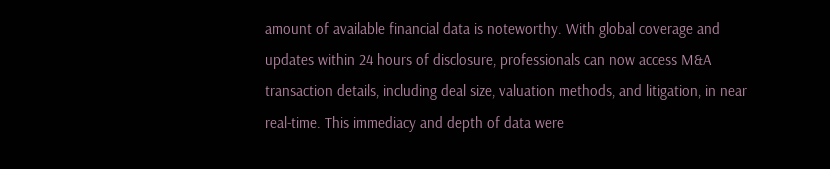amount of available financial data is noteworthy. With global coverage and updates within 24 hours of disclosure, professionals can now access M&A transaction details, including deal size, valuation methods, and litigation, in near real-time. This immediacy and depth of data were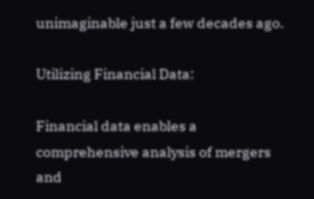unimaginable just a few decades ago.

Utilizing Financial Data:

Financial data enables a comprehensive analysis of mergers and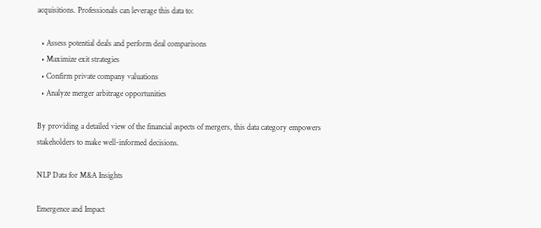acquisitions. Professionals can leverage this data to:

  • Assess potential deals and perform deal comparisons
  • Maximize exit strategies
  • Confirm private company valuations
  • Analyze merger arbitrage opportunities

By providing a detailed view of the financial aspects of mergers, this data category empowers stakeholders to make well-informed decisions.

NLP Data for M&A Insights

Emergence and Impact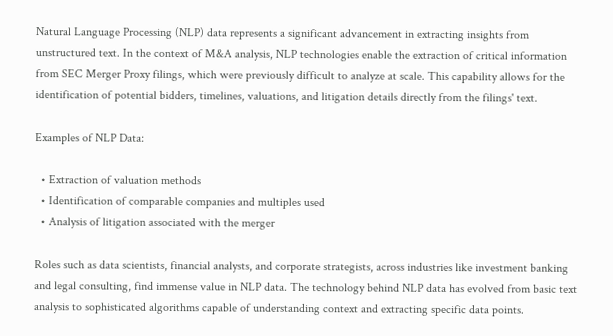Natural Language Processing (NLP) data represents a significant advancement in extracting insights from unstructured text. In the context of M&A analysis, NLP technologies enable the extraction of critical information from SEC Merger Proxy filings, which were previously difficult to analyze at scale. This capability allows for the identification of potential bidders, timelines, valuations, and litigation details directly from the filings' text.

Examples of NLP Data:

  • Extraction of valuation methods
  • Identification of comparable companies and multiples used
  • Analysis of litigation associated with the merger

Roles such as data scientists, financial analysts, and corporate strategists, across industries like investment banking and legal consulting, find immense value in NLP data. The technology behind NLP data has evolved from basic text analysis to sophisticated algorithms capable of understanding context and extracting specific data points.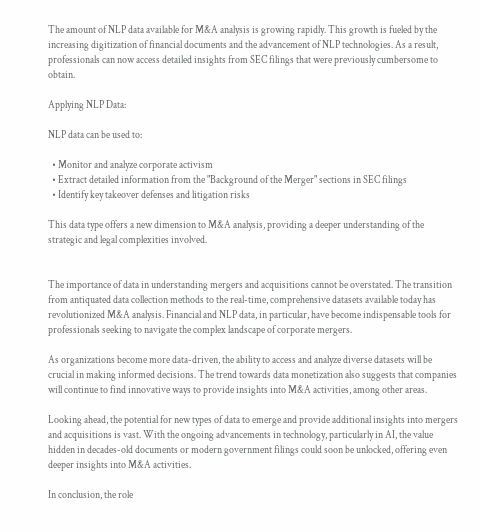The amount of NLP data available for M&A analysis is growing rapidly. This growth is fueled by the increasing digitization of financial documents and the advancement of NLP technologies. As a result, professionals can now access detailed insights from SEC filings that were previously cumbersome to obtain.

Applying NLP Data:

NLP data can be used to:

  • Monitor and analyze corporate activism
  • Extract detailed information from the "Background of the Merger" sections in SEC filings
  • Identify key takeover defenses and litigation risks

This data type offers a new dimension to M&A analysis, providing a deeper understanding of the strategic and legal complexities involved.


The importance of data in understanding mergers and acquisitions cannot be overstated. The transition from antiquated data collection methods to the real-time, comprehensive datasets available today has revolutionized M&A analysis. Financial and NLP data, in particular, have become indispensable tools for professionals seeking to navigate the complex landscape of corporate mergers.

As organizations become more data-driven, the ability to access and analyze diverse datasets will be crucial in making informed decisions. The trend towards data monetization also suggests that companies will continue to find innovative ways to provide insights into M&A activities, among other areas.

Looking ahead, the potential for new types of data to emerge and provide additional insights into mergers and acquisitions is vast. With the ongoing advancements in technology, particularly in AI, the value hidden in decades-old documents or modern government filings could soon be unlocked, offering even deeper insights into M&A activities.

In conclusion, the role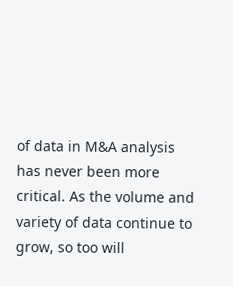of data in M&A analysis has never been more critical. As the volume and variety of data continue to grow, so too will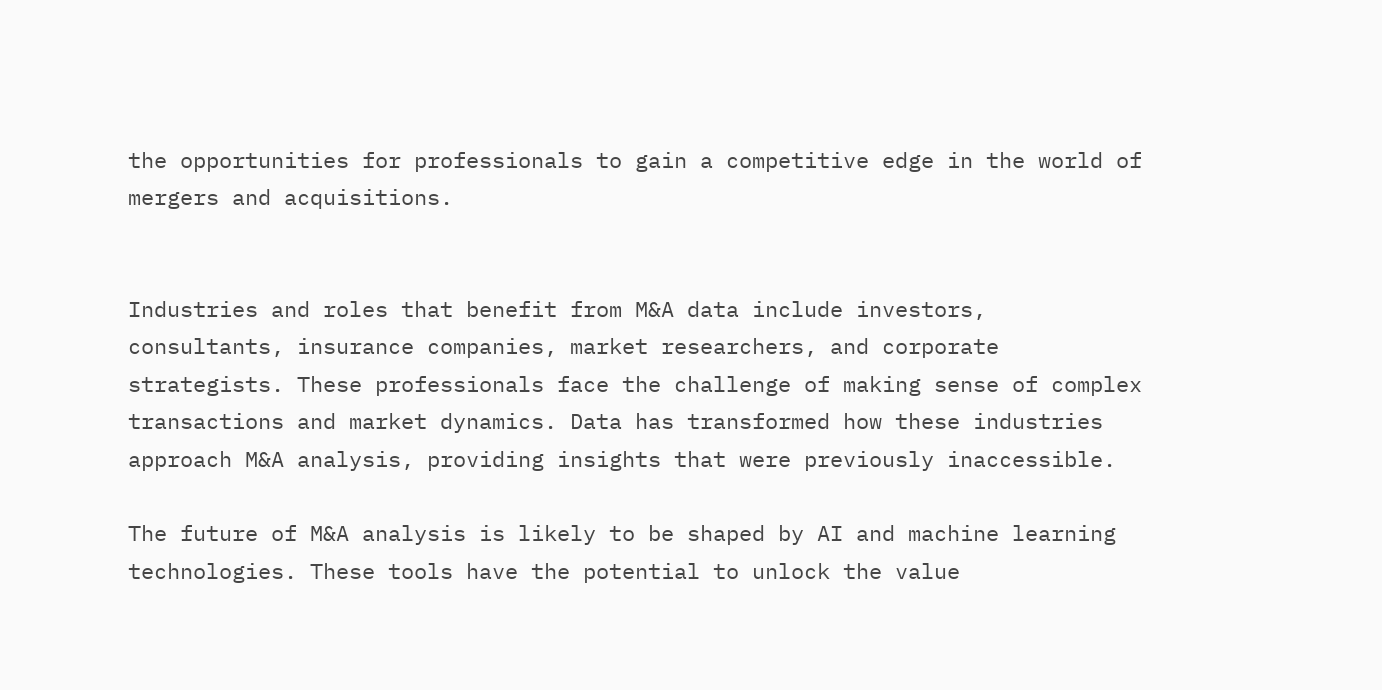the opportunities for professionals to gain a competitive edge in the world of mergers and acquisitions.


Industries and roles that benefit from M&A data include investors, consultants, insurance companies, market researchers, and corporate strategists. These professionals face the challenge of making sense of complex transactions and market dynamics. Data has transformed how these industries approach M&A analysis, providing insights that were previously inaccessible.

The future of M&A analysis is likely to be shaped by AI and machine learning technologies. These tools have the potential to unlock the value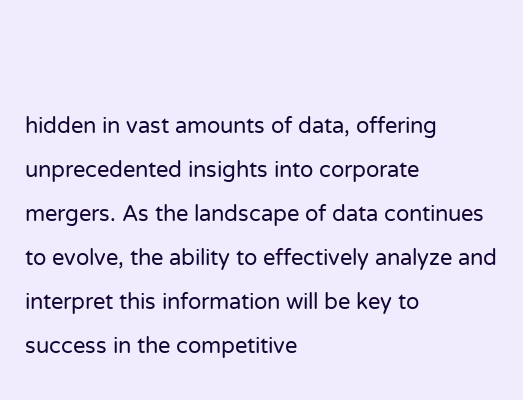hidden in vast amounts of data, offering unprecedented insights into corporate mergers. As the landscape of data continues to evolve, the ability to effectively analyze and interpret this information will be key to success in the competitive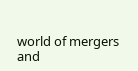world of mergers and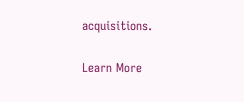acquisitions.

Learn More